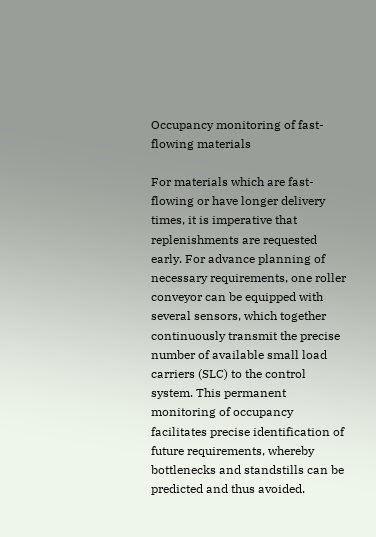Occupancy monitoring of fast-flowing materials

For materials which are fast-flowing or have longer delivery times, it is imperative that replenishments are requested early. For advance planning of necessary requirements, one roller conveyor can be equipped with several sensors, which together continuously transmit the precise number of available small load carriers (SLC) to the control system. This permanent monitoring of occupancy facilitates precise identification of future requirements, whereby bottlenecks and standstills can be predicted and thus avoided.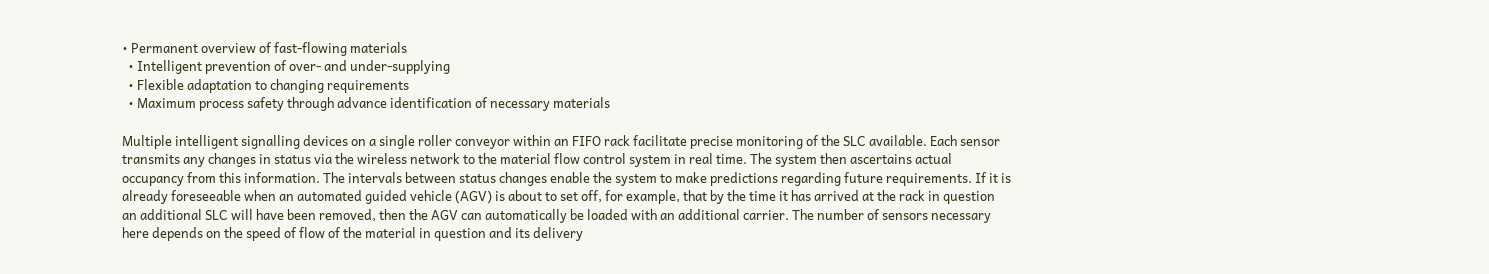• Permanent overview of fast-flowing materials
  • Intelligent prevention of over- and under-supplying
  • Flexible adaptation to changing requirements
  • Maximum process safety through advance identification of necessary materials

Multiple intelligent signalling devices on a single roller conveyor within an FIFO rack facilitate precise monitoring of the SLC available. Each sensor transmits any changes in status via the wireless network to the material flow control system in real time. The system then ascertains actual occupancy from this information. The intervals between status changes enable the system to make predictions regarding future requirements. If it is already foreseeable when an automated guided vehicle (AGV) is about to set off, for example, that by the time it has arrived at the rack in question an additional SLC will have been removed, then the AGV can automatically be loaded with an additional carrier. The number of sensors necessary here depends on the speed of flow of the material in question and its delivery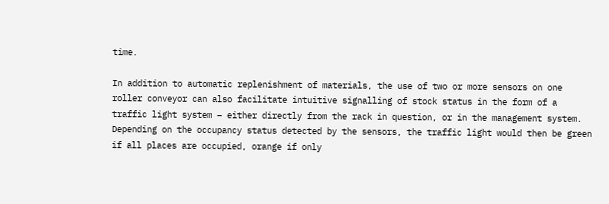time.

In addition to automatic replenishment of materials, the use of two or more sensors on one roller conveyor can also facilitate intuitive signalling of stock status in the form of a traffic light system – either directly from the rack in question, or in the management system. Depending on the occupancy status detected by the sensors, the traffic light would then be green if all places are occupied, orange if only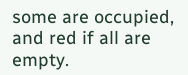some are occupied, and red if all are empty.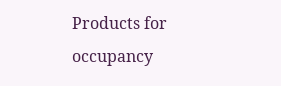Products for occupancy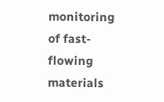monitoring of fast-flowing materials